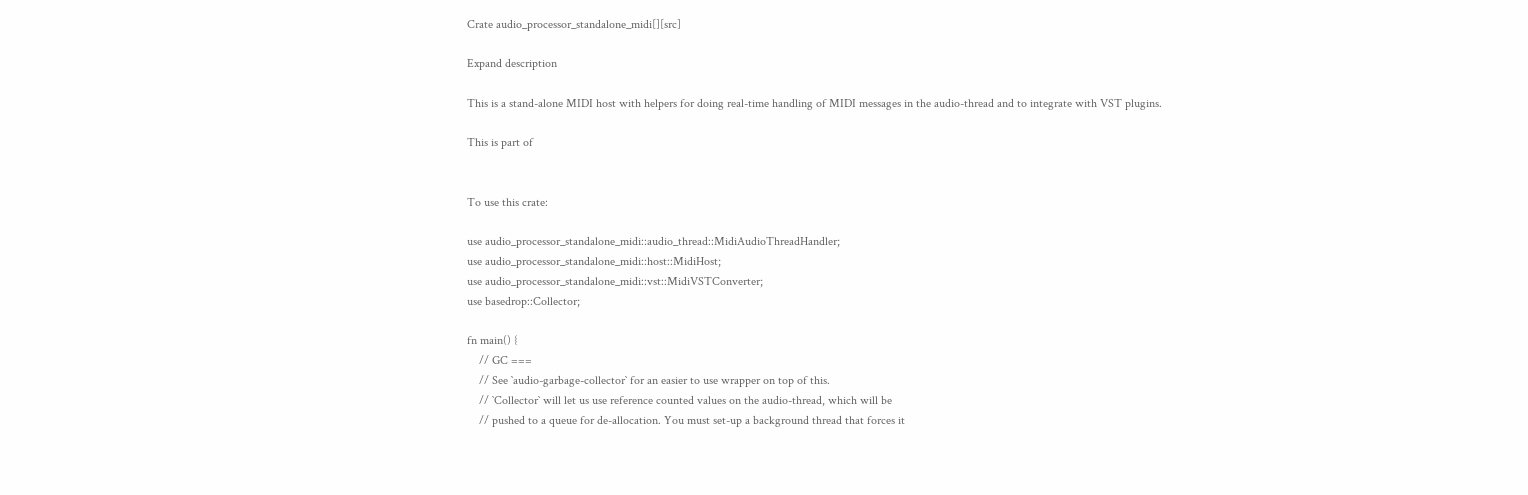Crate audio_processor_standalone_midi[][src]

Expand description

This is a stand-alone MIDI host with helpers for doing real-time handling of MIDI messages in the audio-thread and to integrate with VST plugins.

This is part of


To use this crate:

use audio_processor_standalone_midi::audio_thread::MidiAudioThreadHandler;
use audio_processor_standalone_midi::host::MidiHost;
use audio_processor_standalone_midi::vst::MidiVSTConverter;
use basedrop::Collector;

fn main() {
    // GC ===
    // See `audio-garbage-collector` for an easier to use wrapper on top of this.
    // `Collector` will let us use reference counted values on the audio-thread, which will be
    // pushed to a queue for de-allocation. You must set-up a background thread that forces it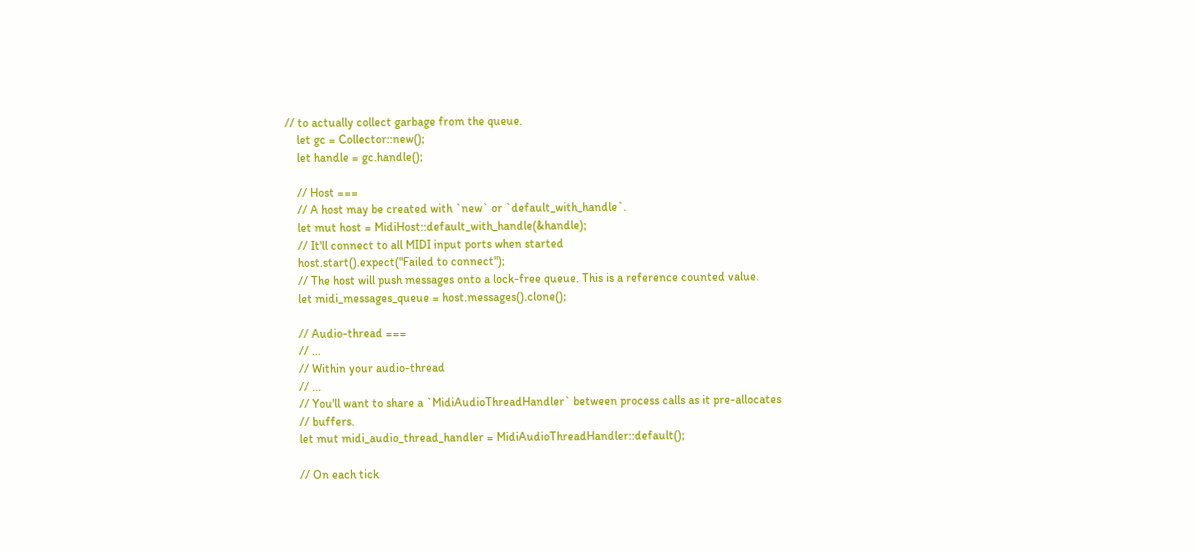// to actually collect garbage from the queue.
    let gc = Collector::new();
    let handle = gc.handle();

    // Host ===
    // A host may be created with `new` or `default_with_handle`.
    let mut host = MidiHost::default_with_handle(&handle);
    // It'll connect to all MIDI input ports when started
    host.start().expect("Failed to connect");
    // The host will push messages onto a lock-free queue. This is a reference counted value.
    let midi_messages_queue = host.messages().clone();

    // Audio-thread ===
    // ...
    // Within your audio-thread
    // ...
    // You'll want to share a `MidiAudioThreadHandler` between process calls as it pre-allocates
    // buffers.
    let mut midi_audio_thread_handler = MidiAudioThreadHandler::default();

    // On each tick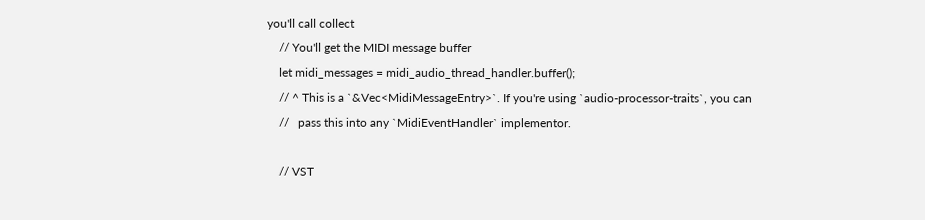you'll call collect
    // You'll get the MIDI message buffer
    let midi_messages = midi_audio_thread_handler.buffer();
    // ^ This is a `&Vec<MidiMessageEntry>`. If you're using `audio-processor-traits`, you can
    //   pass this into any `MidiEventHandler` implementor.

    // VST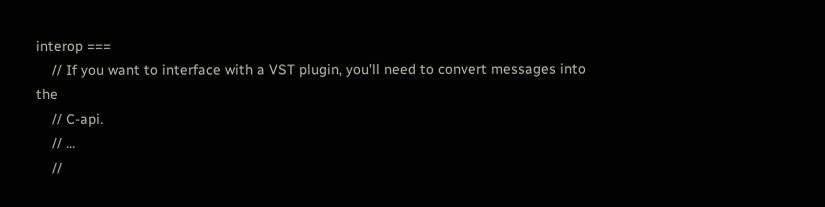interop ===
    // If you want to interface with a VST plugin, you'll need to convert messages into the
    // C-api.
    // ...
    //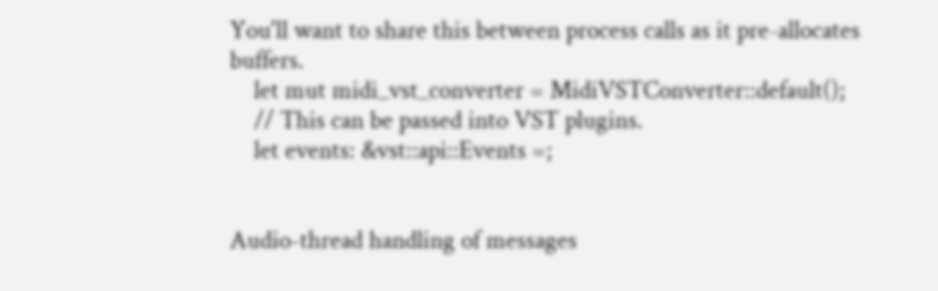You'll want to share this between process calls as it pre-allocates buffers.
    let mut midi_vst_converter = MidiVSTConverter::default();
    // This can be passed into VST plugins.
    let events: &vst::api::Events =;


Audio-thread handling of messages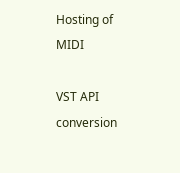Hosting of MIDI

VST API conversion